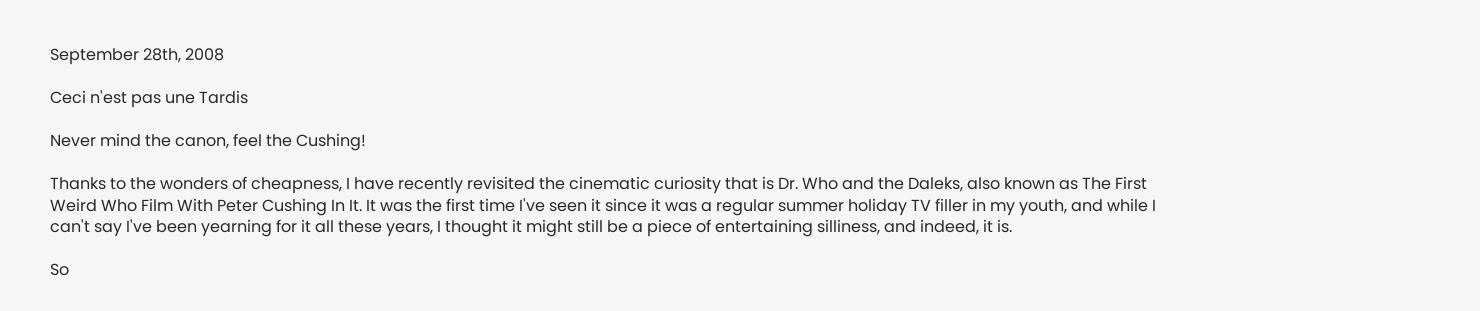September 28th, 2008

Ceci n'est pas une Tardis

Never mind the canon, feel the Cushing!

Thanks to the wonders of cheapness, I have recently revisited the cinematic curiosity that is Dr. Who and the Daleks, also known as The First Weird Who Film With Peter Cushing In It. It was the first time I've seen it since it was a regular summer holiday TV filler in my youth, and while I can't say I've been yearning for it all these years, I thought it might still be a piece of entertaining silliness, and indeed, it is.

So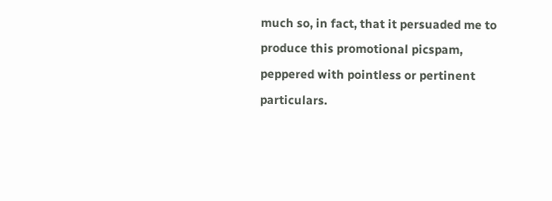much so, in fact, that it persuaded me to produce this promotional picspam, peppered with pointless or pertinent particulars.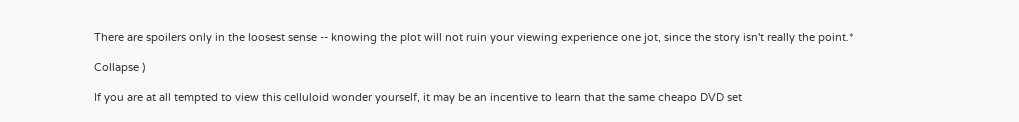There are spoilers only in the loosest sense -- knowing the plot will not ruin your viewing experience one jot, since the story isn't really the point.*

Collapse )

If you are at all tempted to view this celluloid wonder yourself, it may be an incentive to learn that the same cheapo DVD set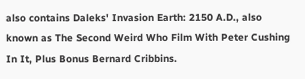also contains Daleks' Invasion Earth: 2150 A.D., also known as The Second Weird Who Film With Peter Cushing In It, Plus Bonus Bernard Cribbins.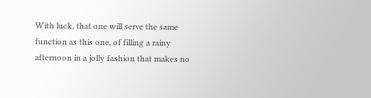With luck, that one will serve the same function as this one, of filling a rainy afternoon in a jolly fashion that makes no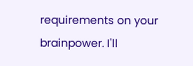requirements on your brainpower. I'll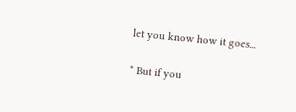let you know how it goes...

* But if you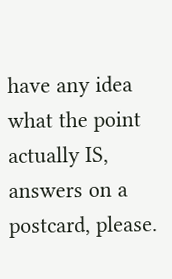have any idea what the point actually IS, answers on a postcard, please.